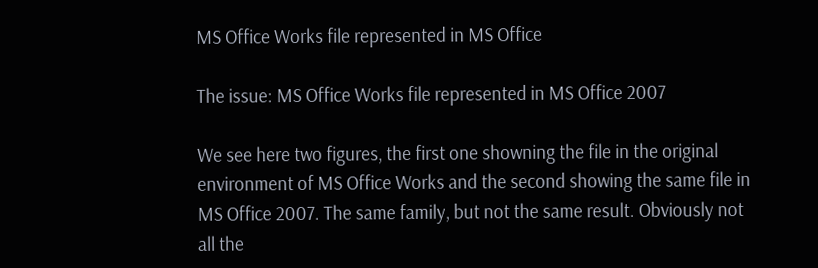MS Office Works file represented in MS Office

The issue: MS Office Works file represented in MS Office 2007

We see here two figures, the first one showning the file in the original environment of MS Office Works and the second showing the same file in MS Office 2007. The same family, but not the same result. Obviously not all the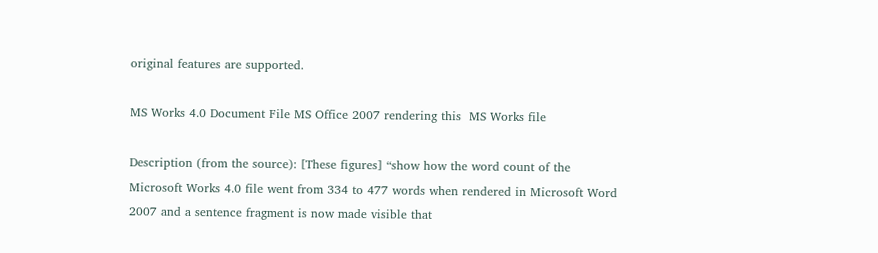original features are supported.

MS Works 4.0 Document File MS Office 2007 rendering this  MS Works file

Description (from the source): [These figures] “show how the word count of the Microsoft Works 4.0 file went from 334 to 477 words when rendered in Microsoft Word 2007 and a sentence fragment is now made visible that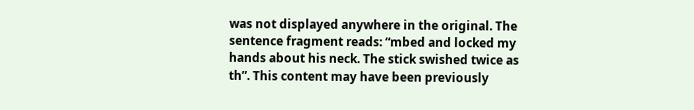was not displayed anywhere in the original. The sentence fragment reads: “mbed and locked my hands about his neck. The stick swished twice as th”. This content may have been previously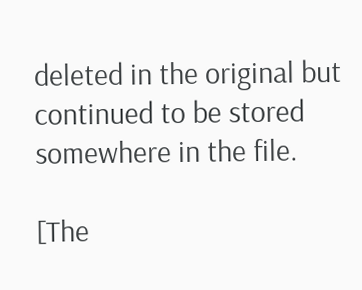deleted in the original but continued to be stored somewhere in the file.

[The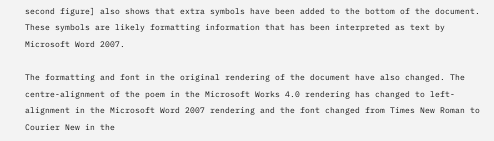second figure] also shows that extra symbols have been added to the bottom of the document. These symbols are likely formatting information that has been interpreted as text by Microsoft Word 2007.

The formatting and font in the original rendering of the document have also changed. The centre-alignment of the poem in the Microsoft Works 4.0 rendering has changed to left-alignment in the Microsoft Word 2007 rendering and the font changed from Times New Roman to Courier New in the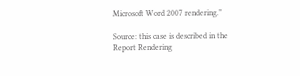Microsoft Word 2007 rendering.”

Source: this case is described in the Report Rendering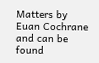Matters by Euan Cochrane and can be found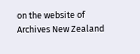on the website of Archives New Zealand